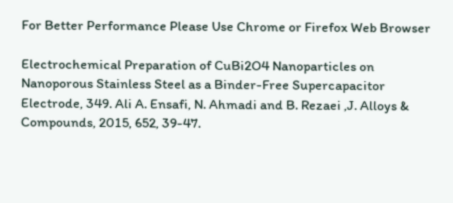For Better Performance Please Use Chrome or Firefox Web Browser

Electrochemical Preparation of CuBi2O4 Nanoparticles on Nanoporous Stainless Steel as a Binder-Free Supercapacitor Electrode, 349. Ali A. Ensafi, N. Ahmadi and B. Rezaei ,J. Alloys & Compounds, 2015, 652, 39-47.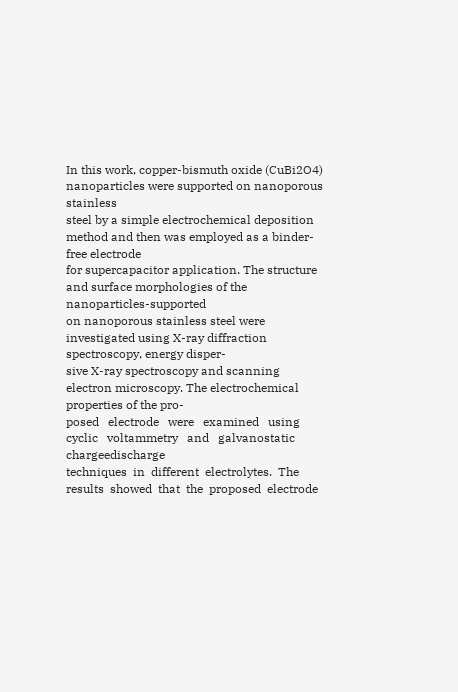In this work, copper-bismuth oxide (CuBi2O4) nanoparticles were supported on nanoporous stainless
steel by a simple electrochemical deposition method and then was employed as a binder-free electrode
for supercapacitor application. The structure and surface morphologies of the nanoparticles-supported
on nanoporous stainless steel were investigated using X-ray diffraction spectroscopy, energy disper-
sive X-ray spectroscopy and scanning electron microscopy. The electrochemical properties of the pro-
posed   electrode   were   examined   using   cyclic   voltammetry   and   galvanostatic   chargeedischarge
techniques  in  different  electrolytes.  The  results  showed  that  the  proposed  electrode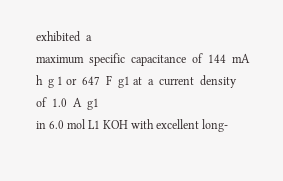exhibited  a
maximum  specific  capacitance  of  144  mA  h  g 1 or  647  F  g1 at  a  current  density  of  1.0  A  g1
in 6.0 mol L1 KOH with excellent long-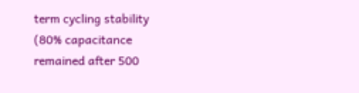term cycling stability (80% capacitance remained after 500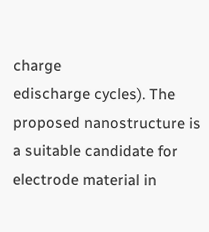charge
edischarge cycles). The proposed nanostructure is a suitable candidate for electrode material in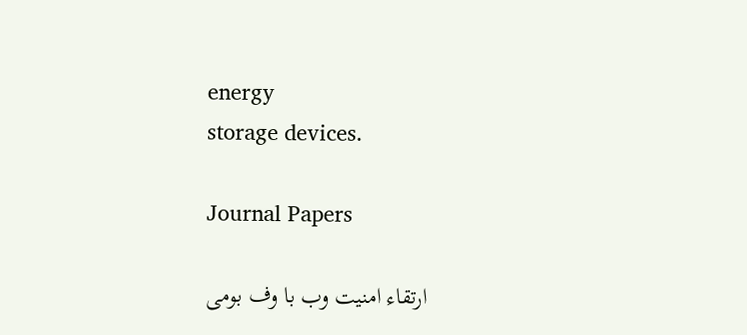energy
storage devices.

Journal Papers

ارتقاء امنیت وب با وف بومی